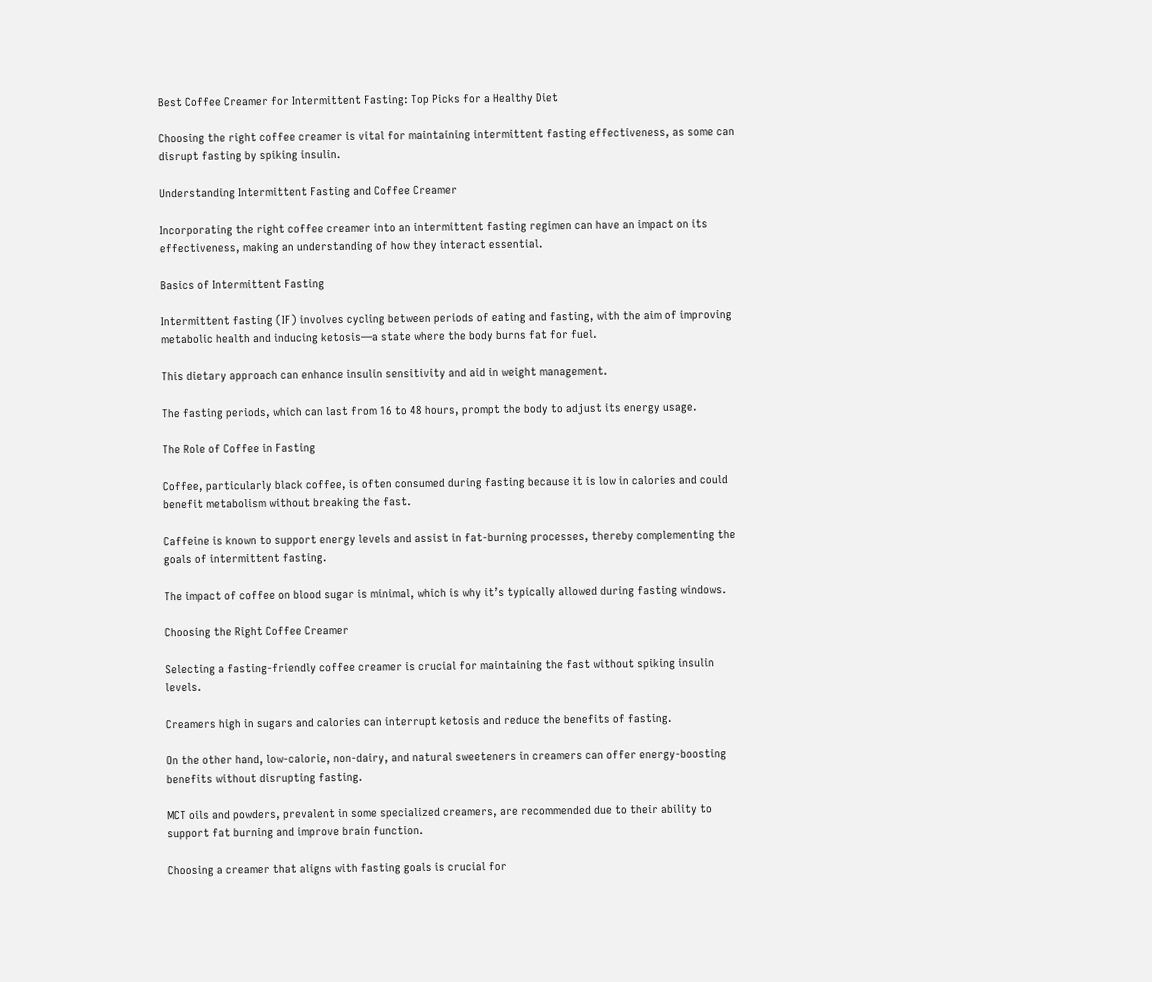Best Coffee Creamer for Intermittent Fasting: Top Picks for a Healthy Diet

Choosing the right coffee creamer is vital for maintaining intermittent fasting effectiveness, as some can disrupt fasting by spiking insulin.

Understanding Intermittent Fasting and Coffee Creamer

Incorporating the right coffee creamer into an intermittent fasting regimen can have an impact on its effectiveness, making an understanding of how they interact essential.

Basics of Intermittent Fasting

Intermittent fasting (IF) involves cycling between periods of eating and fasting, with the aim of improving metabolic health and inducing ketosis—a state where the body burns fat for fuel.

This dietary approach can enhance insulin sensitivity and aid in weight management.

The fasting periods, which can last from 16 to 48 hours, prompt the body to adjust its energy usage.

The Role of Coffee in Fasting

Coffee, particularly black coffee, is often consumed during fasting because it is low in calories and could benefit metabolism without breaking the fast.

Caffeine is known to support energy levels and assist in fat-burning processes, thereby complementing the goals of intermittent fasting.

The impact of coffee on blood sugar is minimal, which is why it’s typically allowed during fasting windows.

Choosing the Right Coffee Creamer

Selecting a fasting-friendly coffee creamer is crucial for maintaining the fast without spiking insulin levels.

Creamers high in sugars and calories can interrupt ketosis and reduce the benefits of fasting.

On the other hand, low-calorie, non-dairy, and natural sweeteners in creamers can offer energy-boosting benefits without disrupting fasting.

MCT oils and powders, prevalent in some specialized creamers, are recommended due to their ability to support fat burning and improve brain function.

Choosing a creamer that aligns with fasting goals is crucial for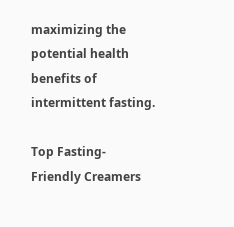maximizing the potential health benefits of intermittent fasting.

Top Fasting-Friendly Creamers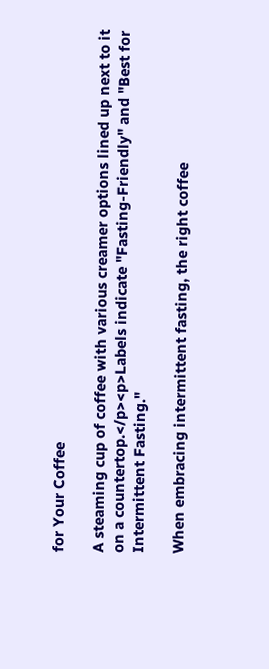for Your Coffee

A steaming cup of coffee with various creamer options lined up next to it on a countertop.</p><p>Labels indicate "Fasting-Friendly" and "Best for Intermittent Fasting."

When embracing intermittent fasting, the right coffee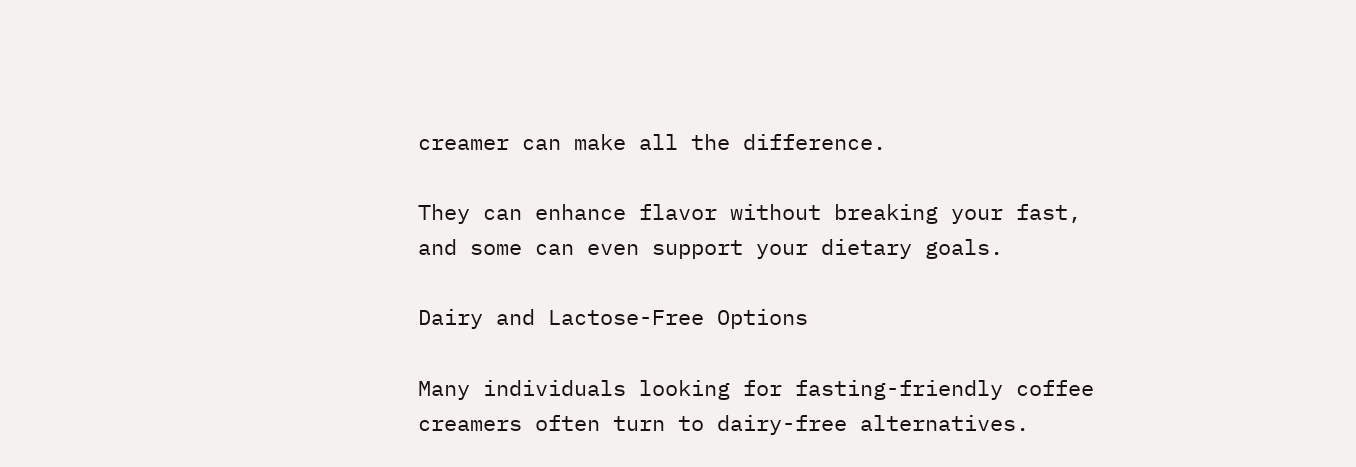creamer can make all the difference.

They can enhance flavor without breaking your fast, and some can even support your dietary goals.

Dairy and Lactose-Free Options

Many individuals looking for fasting-friendly coffee creamers often turn to dairy-free alternatives.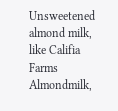Unsweetened almond milk, like Califia Farms Almondmilk,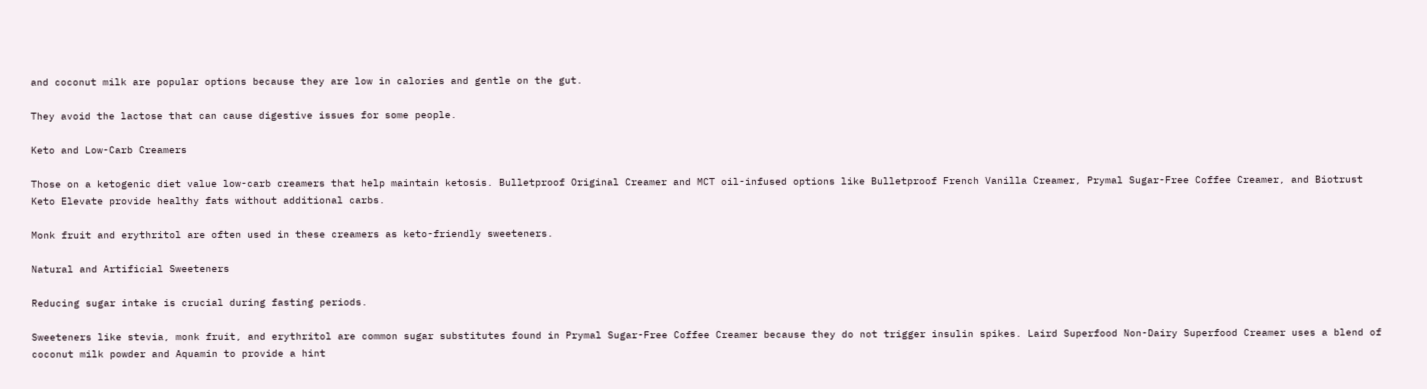and coconut milk are popular options because they are low in calories and gentle on the gut.

They avoid the lactose that can cause digestive issues for some people.

Keto and Low-Carb Creamers

Those on a ketogenic diet value low-carb creamers that help maintain ketosis. Bulletproof Original Creamer and MCT oil-infused options like Bulletproof French Vanilla Creamer, Prymal Sugar-Free Coffee Creamer, and Biotrust Keto Elevate provide healthy fats without additional carbs.

Monk fruit and erythritol are often used in these creamers as keto-friendly sweeteners.

Natural and Artificial Sweeteners

Reducing sugar intake is crucial during fasting periods.

Sweeteners like stevia, monk fruit, and erythritol are common sugar substitutes found in Prymal Sugar-Free Coffee Creamer because they do not trigger insulin spikes. Laird Superfood Non-Dairy Superfood Creamer uses a blend of coconut milk powder and Aquamin to provide a hint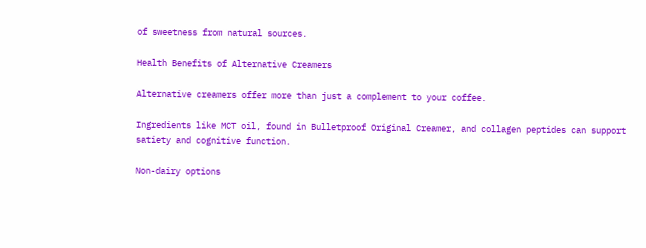of sweetness from natural sources.

Health Benefits of Alternative Creamers

Alternative creamers offer more than just a complement to your coffee.

Ingredients like MCT oil, found in Bulletproof Original Creamer, and collagen peptides can support satiety and cognitive function.

Non-dairy options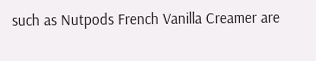such as Nutpods French Vanilla Creamer are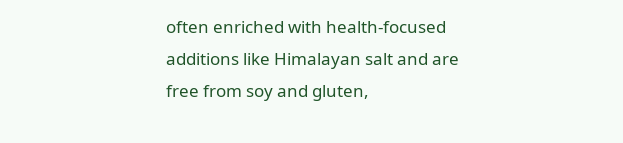often enriched with health-focused additions like Himalayan salt and are free from soy and gluten,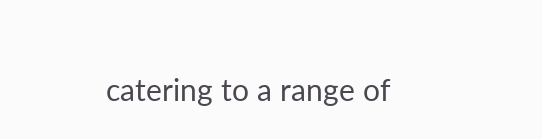catering to a range of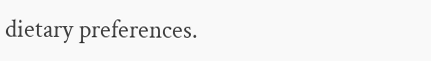dietary preferences.